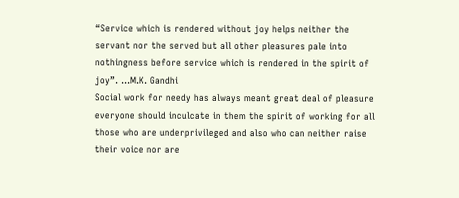“Service which is rendered without joy helps neither the servant nor the served but all other pleasures pale into nothingness before service which is rendered in the spirit of joy”. …M.K. Gandhi
Social work for needy has always meant great deal of pleasure everyone should inculcate in them the spirit of working for all those who are underprivileged and also who can neither raise their voice nor are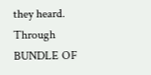they heard. Through BUNDLE OF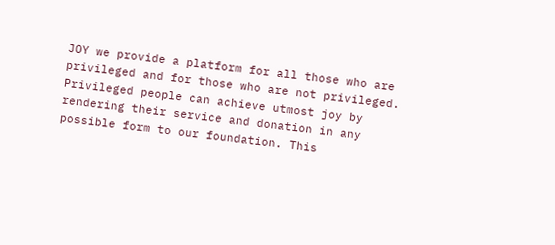JOY we provide a platform for all those who are privileged and for those who are not privileged. Privileged people can achieve utmost joy by rendering their service and donation in any possible form to our foundation. This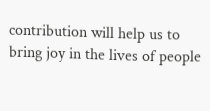contribution will help us to bring joy in the lives of people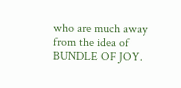who are much away from the idea of BUNDLE OF JOY.